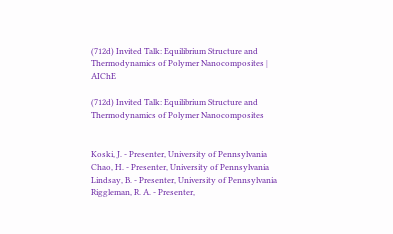(712d) Invited Talk: Equilibrium Structure and Thermodynamics of Polymer Nanocomposites | AIChE

(712d) Invited Talk: Equilibrium Structure and Thermodynamics of Polymer Nanocomposites


Koski, J. - Presenter, University of Pennsylvania
Chao, H. - Presenter, University of Pennsylvania
Lindsay, B. - Presenter, University of Pennsylvania
Riggleman, R. A. - Presenter,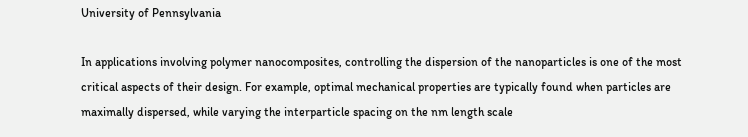University of Pennsylvania

In applications involving polymer nanocomposites, controlling the dispersion of the nanoparticles is one of the most critical aspects of their design. For example, optimal mechanical properties are typically found when particles are maximally dispersed, while varying the interparticle spacing on the nm length scale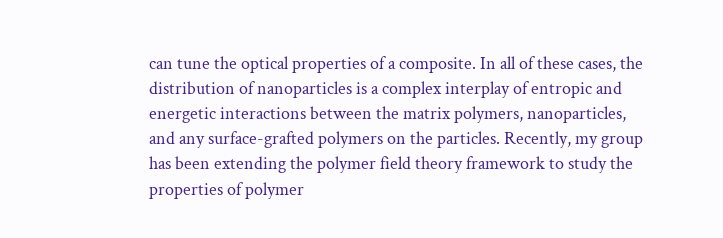can tune the optical properties of a composite. In all of these cases, the distribution of nanoparticles is a complex interplay of entropic and energetic interactions between the matrix polymers, nanoparticles, and any surface-grafted polymers on the particles. Recently, my group has been extending the polymer field theory framework to study the properties of polymer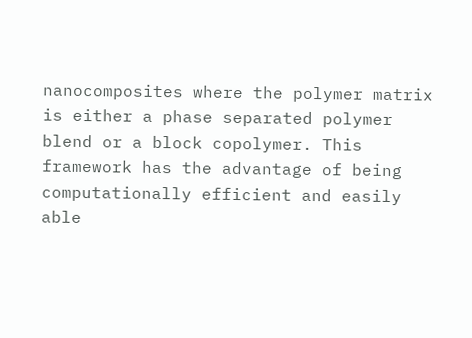nanocomposites where the polymer matrix is either a phase separated polymer blend or a block copolymer. This framework has the advantage of being computationally efficient and easily able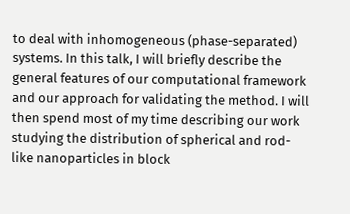to deal with inhomogeneous (phase-separated) systems. In this talk, I will briefly describe the general features of our computational framework and our approach for validating the method. I will then spend most of my time describing our work studying the distribution of spherical and rod-like nanoparticles in block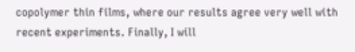copolymer thin films, where our results agree very well with recent experiments. Finally, I will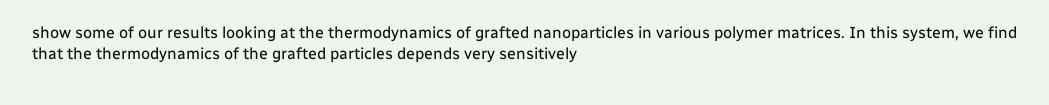show some of our results looking at the thermodynamics of grafted nanoparticles in various polymer matrices. In this system, we find that the thermodynamics of the grafted particles depends very sensitively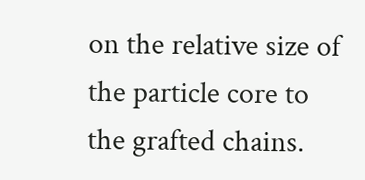on the relative size of the particle core to the grafted chains.